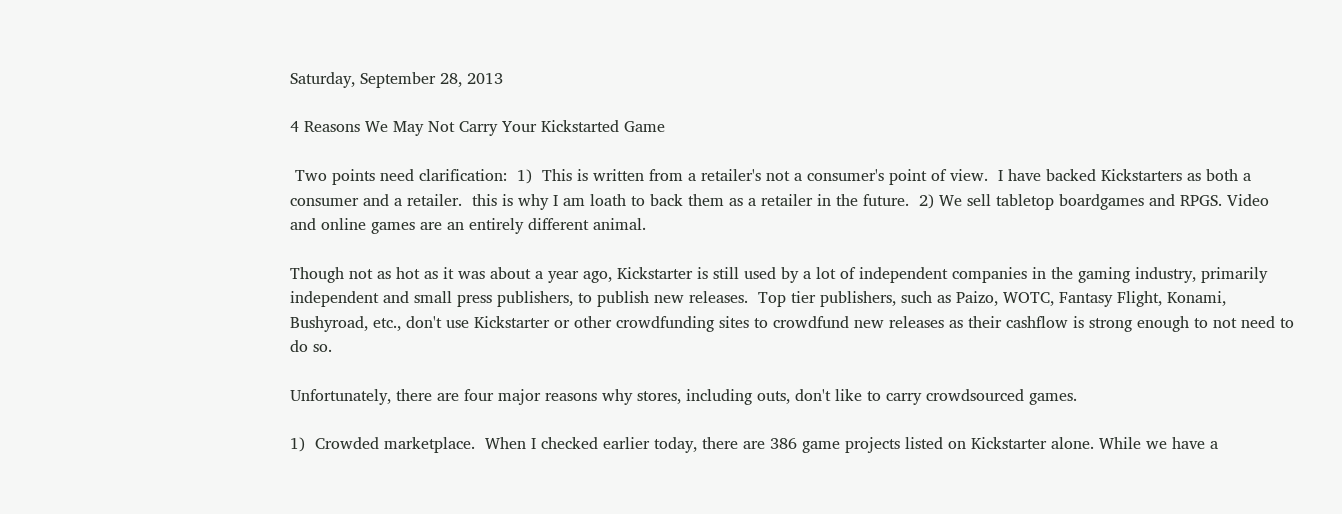Saturday, September 28, 2013

4 Reasons We May Not Carry Your Kickstarted Game

 Two points need clarification:  1)  This is written from a retailer's not a consumer's point of view.  I have backed Kickstarters as both a consumer and a retailer.  this is why I am loath to back them as a retailer in the future.  2) We sell tabletop boardgames and RPGS. Video and online games are an entirely different animal.

Though not as hot as it was about a year ago, Kickstarter is still used by a lot of independent companies in the gaming industry, primarily independent and small press publishers, to publish new releases.  Top tier publishers, such as Paizo, WOTC, Fantasy Flight, Konami, Bushyroad, etc., don't use Kickstarter or other crowdfunding sites to crowdfund new releases as their cashflow is strong enough to not need to do so.

Unfortunately, there are four major reasons why stores, including outs, don't like to carry crowdsourced games.

1)  Crowded marketplace.  When I checked earlier today, there are 386 game projects listed on Kickstarter alone. While we have a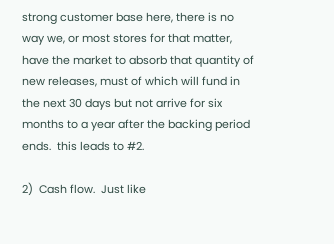strong customer base here, there is no way we, or most stores for that matter, have the market to absorb that quantity of new releases, must of which will fund in the next 30 days but not arrive for six months to a year after the backing period ends.  this leads to #2.

2)  Cash flow.  Just like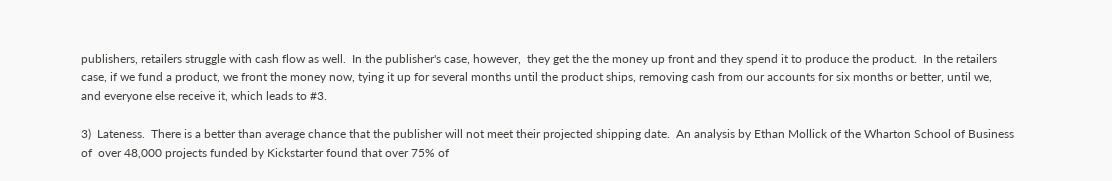publishers, retailers struggle with cash flow as well.  In the publisher's case, however,  they get the the money up front and they spend it to produce the product.  In the retailers case, if we fund a product, we front the money now, tying it up for several months until the product ships, removing cash from our accounts for six months or better, until we, and everyone else receive it, which leads to #3.

3)  Lateness.  There is a better than average chance that the publisher will not meet their projected shipping date.  An analysis by Ethan Mollick of the Wharton School of Business of  over 48,000 projects funded by Kickstarter found that over 75% of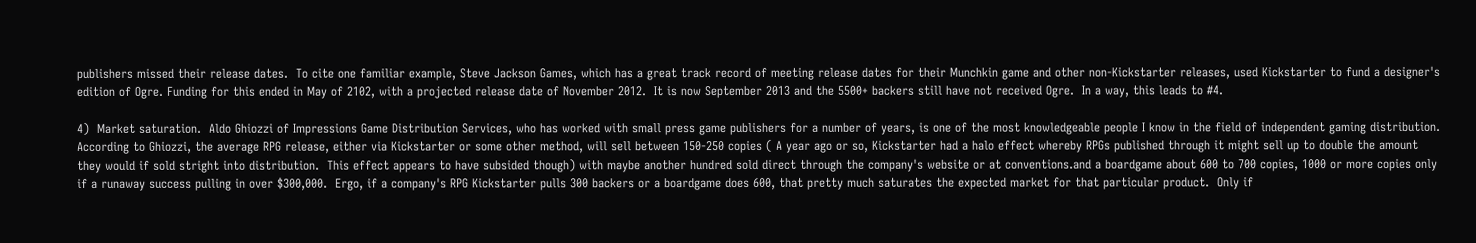publishers missed their release dates.  To cite one familiar example, Steve Jackson Games, which has a great track record of meeting release dates for their Munchkin game and other non-Kickstarter releases, used Kickstarter to fund a designer's edition of Ogre. Funding for this ended in May of 2102, with a projected release date of November 2012.  It is now September 2013 and the 5500+ backers still have not received Ogre.  In a way, this leads to #4.

4)  Market saturation.  Aldo Ghiozzi of Impressions Game Distribution Services, who has worked with small press game publishers for a number of years, is one of the most knowledgeable people I know in the field of independent gaming distribution.  According to Ghiozzi, the average RPG release, either via Kickstarter or some other method, will sell between 150-250 copies ( A year ago or so, Kickstarter had a halo effect whereby RPGs published through it might sell up to double the amount they would if sold stright into distribution.  This effect appears to have subsided though) with maybe another hundred sold direct through the company's website or at conventions.and a boardgame about 600 to 700 copies, 1000 or more copies only if a runaway success pulling in over $300,000.  Ergo, if a company's RPG Kickstarter pulls 300 backers or a boardgame does 600, that pretty much saturates the expected market for that particular product.  Only if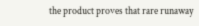the product proves that rare runaway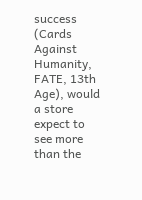success (Cards Against Humanity, FATE, 13th Age), would a store expect to see more than the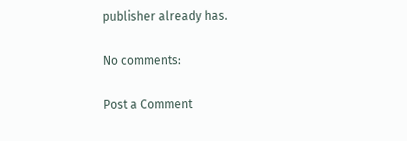publisher already has.

No comments:

Post a Comment